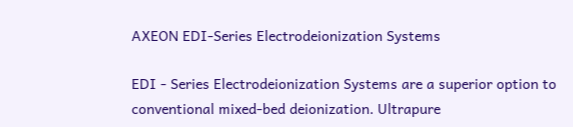AXEON EDI-Series Electrodeionization Systems

EDI - Series Electrodeionization Systems are a superior option to conventional mixed-bed deionization. Ultrapure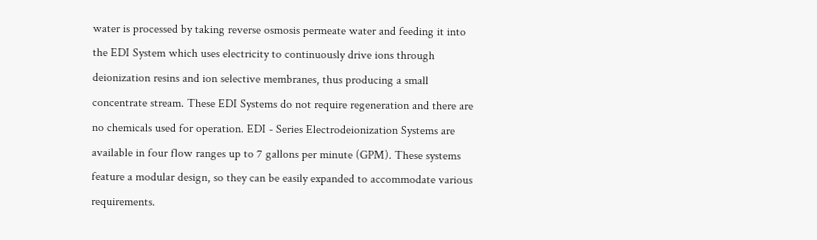water is processed by taking reverse osmosis permeate water and feeding it into the EDI System which uses electricity to continuously drive ions through deionization resins and ion selective membranes, thus producing a small concentrate stream. These EDI Systems do not require regeneration and there are no chemicals used for operation. EDI - Series Electrodeionization Systems are available in four flow ranges up to 7 gallons per minute (GPM). These systems feature a modular design, so they can be easily expanded to accommodate various requirements.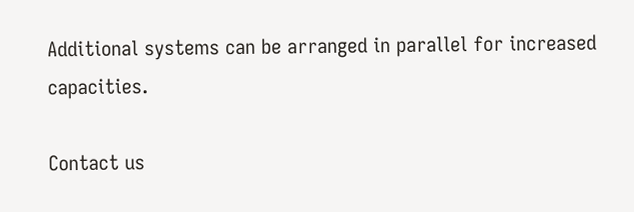Additional systems can be arranged in parallel for increased capacities.

Contact us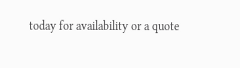today for availability or a quote